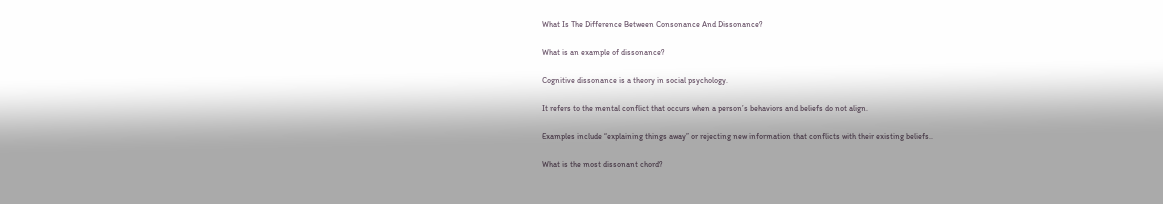What Is The Difference Between Consonance And Dissonance?

What is an example of dissonance?

Cognitive dissonance is a theory in social psychology.

It refers to the mental conflict that occurs when a person’s behaviors and beliefs do not align.

Examples include “explaining things away” or rejecting new information that conflicts with their existing beliefs..

What is the most dissonant chord?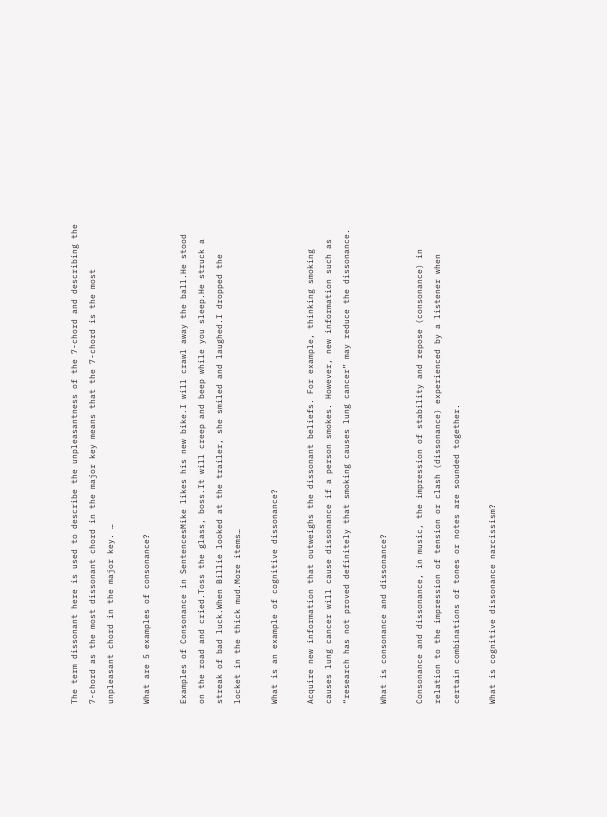The term dissonant here is used to describe the unpleasantness of the 7-chord and describing the 7-chord as the most dissonant chord in the major key means that the 7-chord is the most unpleasant chord in the major key. …

What are 5 examples of consonance?

Examples of Consonance in SentencesMike likes his new bike.I will crawl away the ball.He stood on the road and cried.Toss the glass, boss.It will creep and beep while you sleep.He struck a streak of bad luck.When Billie looked at the trailer, she smiled and laughed.I dropped the locket in the thick mud.More items…

What is an example of cognitive dissonance?

Acquire new information that outweighs the dissonant beliefs. For example, thinking smoking causes lung cancer will cause dissonance if a person smokes. However, new information such as “research has not proved definitely that smoking causes lung cancer” may reduce the dissonance.

What is consonance and dissonance?

Consonance and dissonance, in music, the impression of stability and repose (consonance) in relation to the impression of tension or clash (dissonance) experienced by a listener when certain combinations of tones or notes are sounded together.

What is cognitive dissonance narcissism?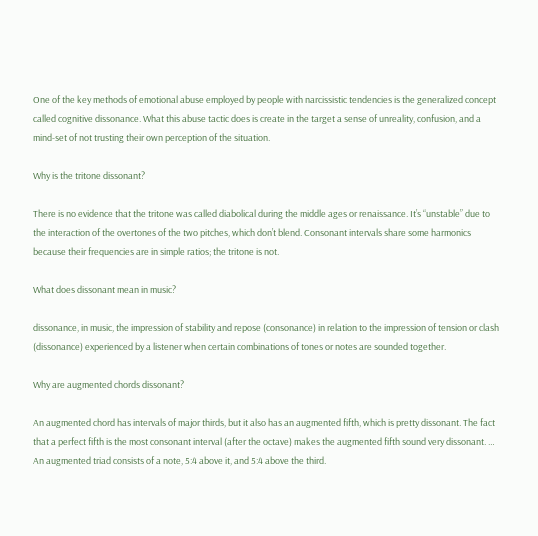One of the key methods of emotional abuse employed by people with narcissistic tendencies is the generalized concept called cognitive dissonance. What this abuse tactic does is create in the target a sense of unreality, confusion, and a mind-set of not trusting their own perception of the situation.

Why is the tritone dissonant?

There is no evidence that the tritone was called diabolical during the middle ages or renaissance. It’s “unstable” due to the interaction of the overtones of the two pitches, which don’t blend. Consonant intervals share some harmonics because their frequencies are in simple ratios; the tritone is not.

What does dissonant mean in music?

dissonance, in music, the impression of stability and repose (consonance) in relation to the impression of tension or clash (dissonance) experienced by a listener when certain combinations of tones or notes are sounded together.

Why are augmented chords dissonant?

An augmented chord has intervals of major thirds, but it also has an augmented fifth, which is pretty dissonant. The fact that a perfect fifth is the most consonant interval (after the octave) makes the augmented fifth sound very dissonant. … An augmented triad consists of a note, 5:4 above it, and 5:4 above the third.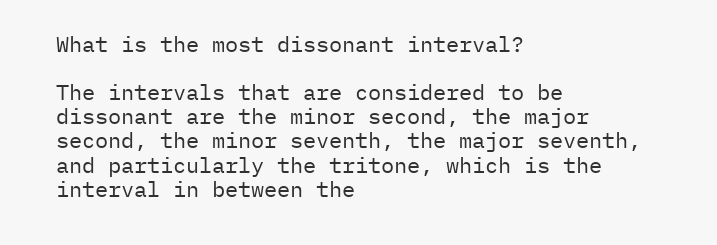What is the most dissonant interval?

The intervals that are considered to be dissonant are the minor second, the major second, the minor seventh, the major seventh, and particularly the tritone, which is the interval in between the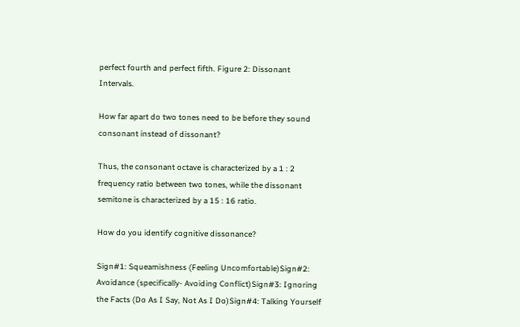perfect fourth and perfect fifth. Figure 2: Dissonant Intervals.

How far apart do two tones need to be before they sound consonant instead of dissonant?

Thus, the consonant octave is characterized by a 1 : 2 frequency ratio between two tones, while the dissonant semitone is characterized by a 15 : 16 ratio.

How do you identify cognitive dissonance?

Sign#1: Squeamishness (Feeling Uncomfortable)Sign#2: Avoidance (specifically- Avoiding Conflict)Sign#3: Ignoring the Facts (Do As I Say, Not As I Do)Sign#4: Talking Yourself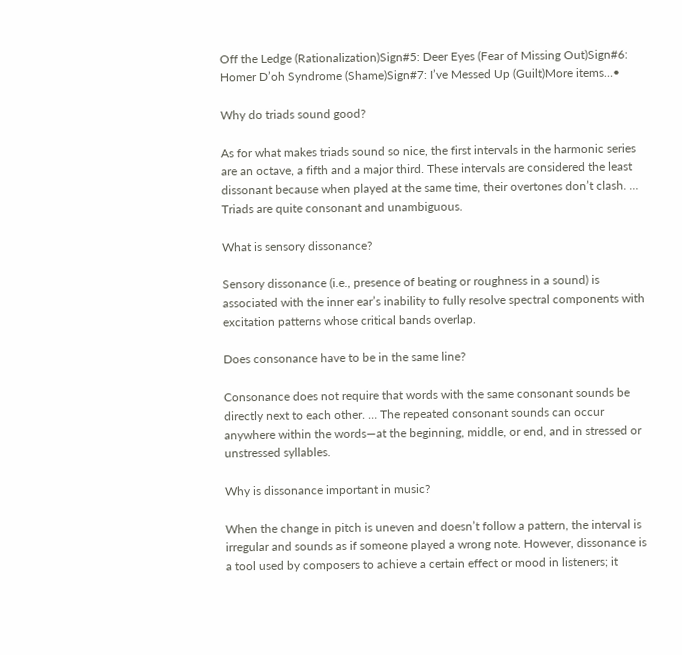Off the Ledge (Rationalization)Sign#5: Deer Eyes (Fear of Missing Out)Sign#6: Homer D’oh Syndrome (Shame)Sign#7: I’ve Messed Up (Guilt)More items…•

Why do triads sound good?

As for what makes triads sound so nice, the first intervals in the harmonic series are an octave, a fifth and a major third. These intervals are considered the least dissonant because when played at the same time, their overtones don’t clash. … Triads are quite consonant and unambiguous.

What is sensory dissonance?

Sensory dissonance (i.e., presence of beating or roughness in a sound) is associated with the inner ear’s inability to fully resolve spectral components with excitation patterns whose critical bands overlap.

Does consonance have to be in the same line?

Consonance does not require that words with the same consonant sounds be directly next to each other. … The repeated consonant sounds can occur anywhere within the words—at the beginning, middle, or end, and in stressed or unstressed syllables.

Why is dissonance important in music?

When the change in pitch is uneven and doesn’t follow a pattern, the interval is irregular and sounds as if someone played a wrong note. However, dissonance is a tool used by composers to achieve a certain effect or mood in listeners; it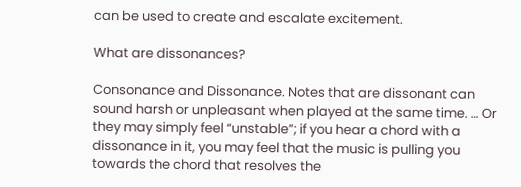can be used to create and escalate excitement.

What are dissonances?

Consonance and Dissonance. Notes that are dissonant can sound harsh or unpleasant when played at the same time. … Or they may simply feel “unstable”; if you hear a chord with a dissonance in it, you may feel that the music is pulling you towards the chord that resolves the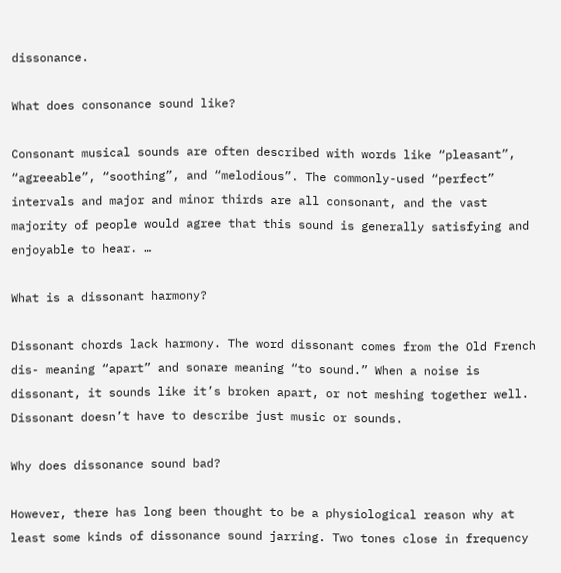dissonance.

What does consonance sound like?

Consonant musical sounds are often described with words like “pleasant”, “agreeable”, “soothing”, and “melodious”. The commonly-used “perfect” intervals and major and minor thirds are all consonant, and the vast majority of people would agree that this sound is generally satisfying and enjoyable to hear. …

What is a dissonant harmony?

Dissonant chords lack harmony. The word dissonant comes from the Old French dis- meaning “apart” and sonare meaning “to sound.” When a noise is dissonant, it sounds like it’s broken apart, or not meshing together well. Dissonant doesn’t have to describe just music or sounds.

Why does dissonance sound bad?

However, there has long been thought to be a physiological reason why at least some kinds of dissonance sound jarring. Two tones close in frequency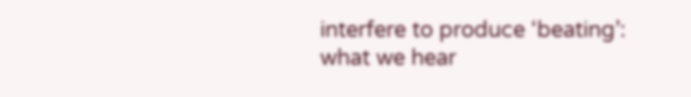interfere to produce ‘beating’: what we hear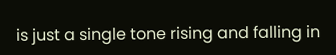is just a single tone rising and falling in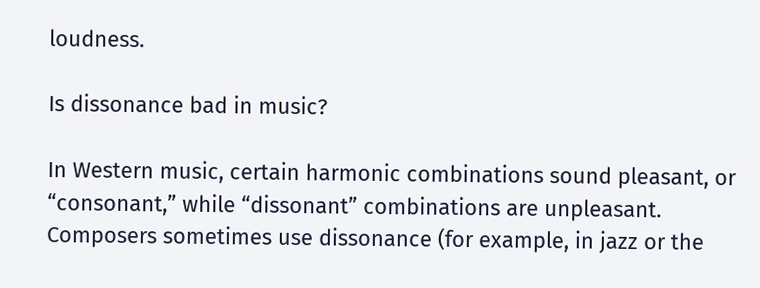loudness.

Is dissonance bad in music?

In Western music, certain harmonic combinations sound pleasant, or “consonant,” while “dissonant” combinations are unpleasant. Composers sometimes use dissonance (for example, in jazz or the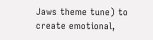Jaws theme tune) to create emotional,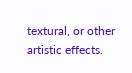textural, or other artistic effects.